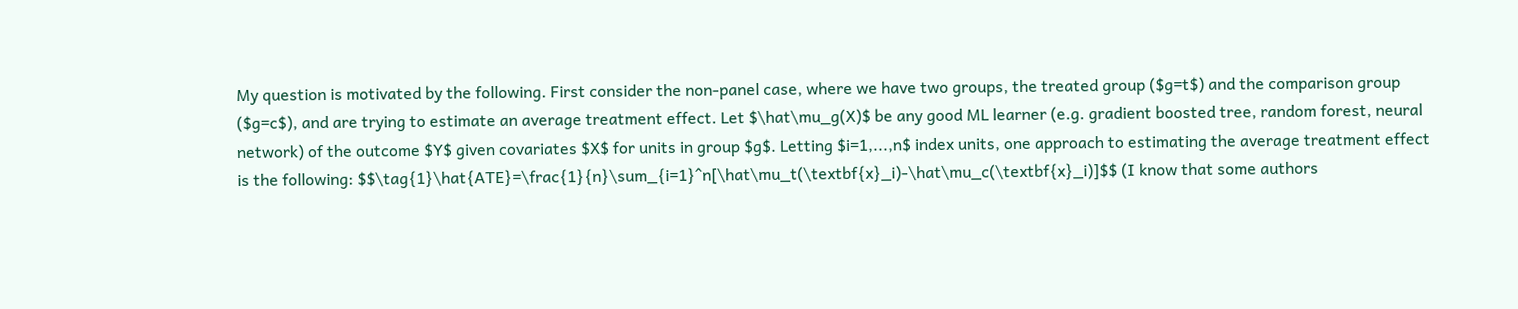My question is motivated by the following. First consider the non-panel case, where we have two groups, the treated group ($g=t$) and the comparison group ($g=c$), and are trying to estimate an average treatment effect. Let $\hat\mu_g(X)$ be any good ML learner (e.g. gradient boosted tree, random forest, neural network) of the outcome $Y$ given covariates $X$ for units in group $g$. Letting $i=1,...,n$ index units, one approach to estimating the average treatment effect is the following: $$\tag{1}\hat{ATE}=\frac{1}{n}\sum_{i=1}^n[\hat\mu_t(\textbf{x}_i)-\hat\mu_c(\textbf{x}_i)]$$ (I know that some authors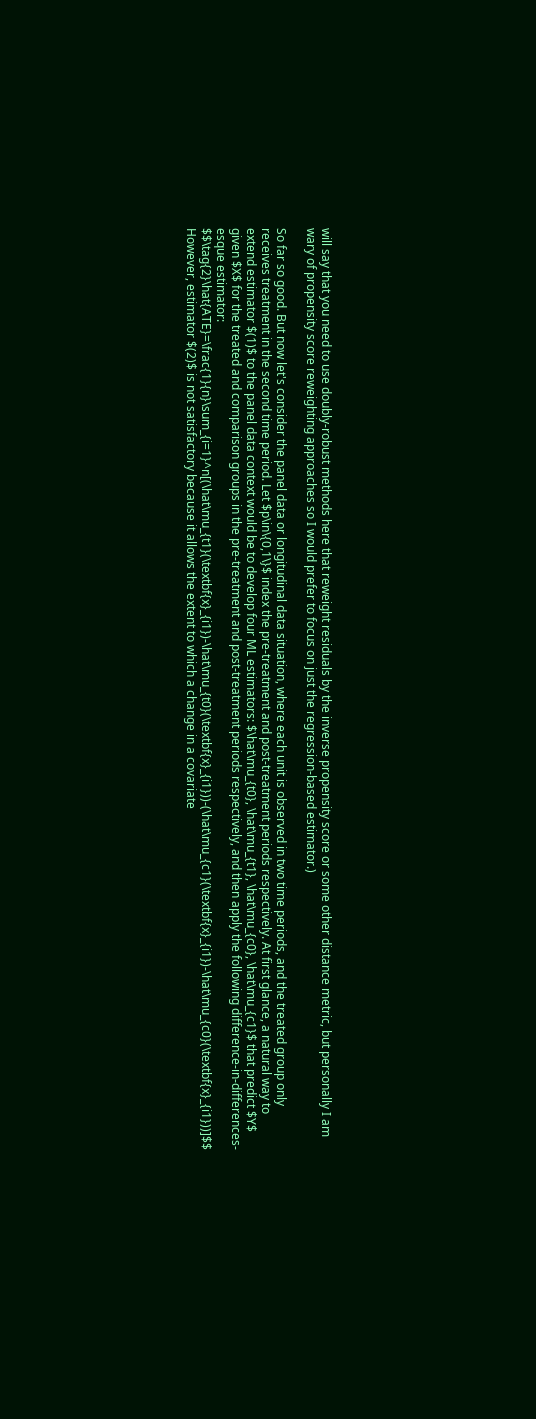will say that you need to use doubly-robust methods here that reweight residuals by the inverse propensity score or some other distance metric, but personally I am wary of propensity score reweighting approaches so I would prefer to focus on just the regression-based estimator.)

So far so good. But now let's consider the panel data or longitudinal data situation, where each unit is observed in two time periods, and the treated group only receives treatment in the second time period. Let $p\in\{0,1\}$ index the pre-treatment and post-treatment periods respectively. At first glance, a natural way to extend estimator $(1)$ to the panel data context would be to develop four ML estimators: $\hat\mu_{t0}, \hat\mu_{t1}, \hat\mu_{c0}, \hat\mu_{c1}$ that predict $Y$ given $X$ for the treated and comparison groups in the pre-treatment and post-treatment periods respectively, and then apply the following difference-in-differences-esque estimator: $$\tag{2}\hat{ATE}=\frac{1}{n}\sum_{i=1}^n[(\hat\mu_{t1}(\textbf{x}_{i1})-\hat\mu_{t0}(\textbf{x}_{i1}))-(\hat\mu_{c1}(\textbf{x}_{i1})-\hat\mu_{c0}(\textbf{x}_{i1}))]$$ However, estimator $(2)$ is not satisfactory because it allows the extent to which a change in a covariate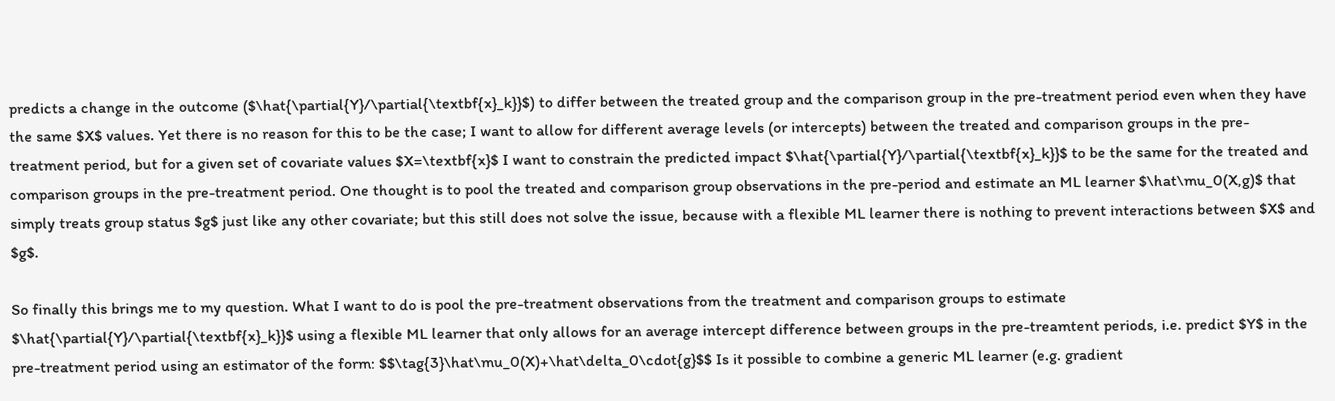predicts a change in the outcome ($\hat{\partial{Y}/\partial{\textbf{x}_k}}$) to differ between the treated group and the comparison group in the pre-treatment period even when they have the same $X$ values. Yet there is no reason for this to be the case; I want to allow for different average levels (or intercepts) between the treated and comparison groups in the pre-treatment period, but for a given set of covariate values $X=\textbf{x}$ I want to constrain the predicted impact $\hat{\partial{Y}/\partial{\textbf{x}_k}}$ to be the same for the treated and comparison groups in the pre-treatment period. One thought is to pool the treated and comparison group observations in the pre-period and estimate an ML learner $\hat\mu_0(X,g)$ that simply treats group status $g$ just like any other covariate; but this still does not solve the issue, because with a flexible ML learner there is nothing to prevent interactions between $X$ and $g$.

So finally this brings me to my question. What I want to do is pool the pre-treatment observations from the treatment and comparison groups to estimate $\hat{\partial{Y}/\partial{\textbf{x}_k}}$ using a flexible ML learner that only allows for an average intercept difference between groups in the pre-treamtent periods, i.e. predict $Y$ in the pre-treatment period using an estimator of the form: $$\tag{3}\hat\mu_0(X)+\hat\delta_0\cdot{g}$$ Is it possible to combine a generic ML learner (e.g. gradient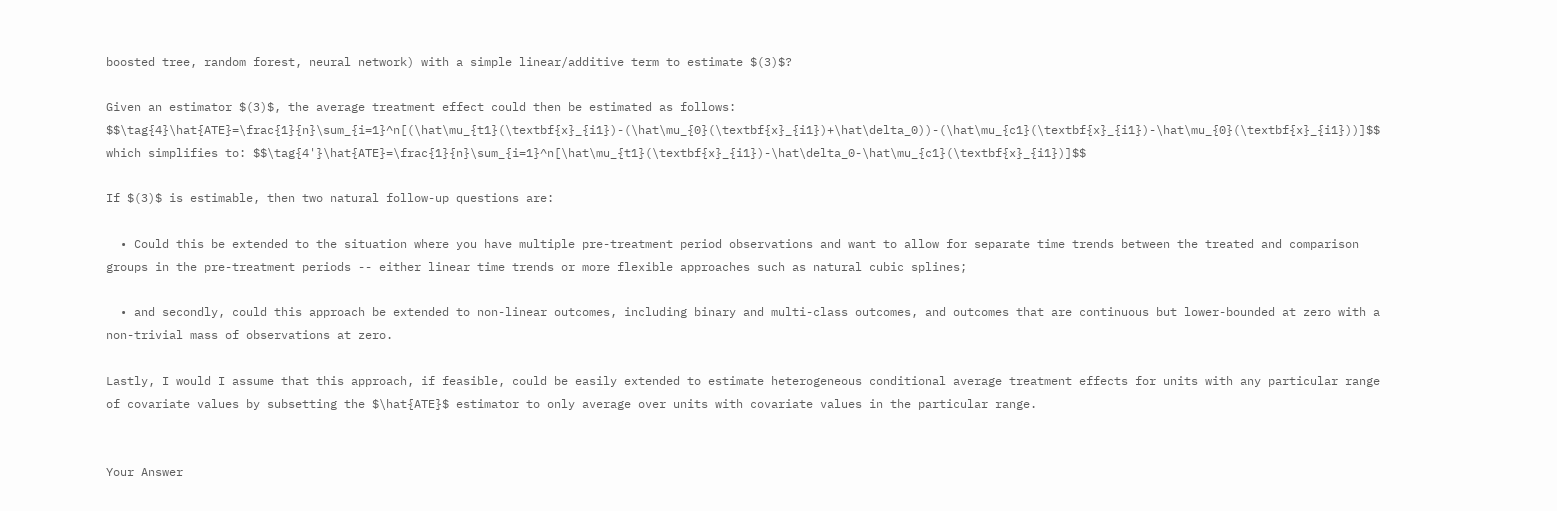boosted tree, random forest, neural network) with a simple linear/additive term to estimate $(3)$?

Given an estimator $(3)$, the average treatment effect could then be estimated as follows: $$\tag{4}\hat{ATE}=\frac{1}{n}\sum_{i=1}^n[(\hat\mu_{t1}(\textbf{x}_{i1})-(\hat\mu_{0}(\textbf{x}_{i1})+\hat\delta_0))-(\hat\mu_{c1}(\textbf{x}_{i1})-\hat\mu_{0}(\textbf{x}_{i1}))]$$ which simplifies to: $$\tag{4'}\hat{ATE}=\frac{1}{n}\sum_{i=1}^n[\hat\mu_{t1}(\textbf{x}_{i1})-\hat\delta_0-\hat\mu_{c1}(\textbf{x}_{i1})]$$

If $(3)$ is estimable, then two natural follow-up questions are:

  • Could this be extended to the situation where you have multiple pre-treatment period observations and want to allow for separate time trends between the treated and comparison groups in the pre-treatment periods -- either linear time trends or more flexible approaches such as natural cubic splines;

  • and secondly, could this approach be extended to non-linear outcomes, including binary and multi-class outcomes, and outcomes that are continuous but lower-bounded at zero with a non-trivial mass of observations at zero.

Lastly, I would I assume that this approach, if feasible, could be easily extended to estimate heterogeneous conditional average treatment effects for units with any particular range of covariate values by subsetting the $\hat{ATE}$ estimator to only average over units with covariate values in the particular range.


Your Answer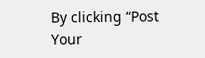By clicking “Post Your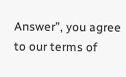Answer”, you agree to our terms of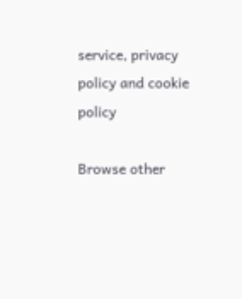service, privacy policy and cookie policy

Browse other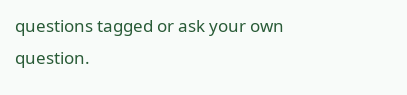questions tagged or ask your own question.